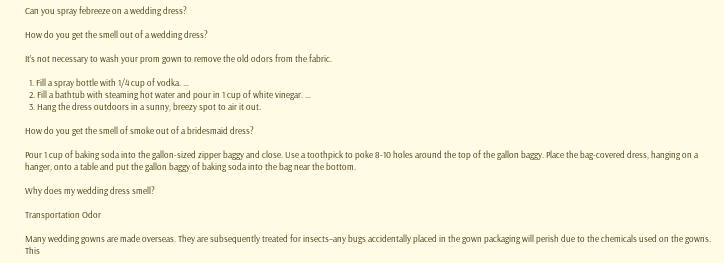Can you spray febreeze on a wedding dress?

How do you get the smell out of a wedding dress?

It’s not necessary to wash your prom gown to remove the old odors from the fabric.

  1. Fill a spray bottle with 1/4 cup of vodka. …
  2. Fill a bathtub with steaming hot water and pour in 1 cup of white vinegar. …
  3. Hang the dress outdoors in a sunny, breezy spot to air it out.

How do you get the smell of smoke out of a bridesmaid dress?

Pour 1 cup of baking soda into the gallon-sized zipper baggy and close. Use a toothpick to poke 8-10 holes around the top of the gallon baggy. Place the bag-covered dress, hanging on a hanger, onto a table and put the gallon baggy of baking soda into the bag near the bottom.

Why does my wedding dress smell?

Transportation Odor

Many wedding gowns are made overseas. They are subsequently treated for insects–any bugs accidentally placed in the gown packaging will perish due to the chemicals used on the gowns. This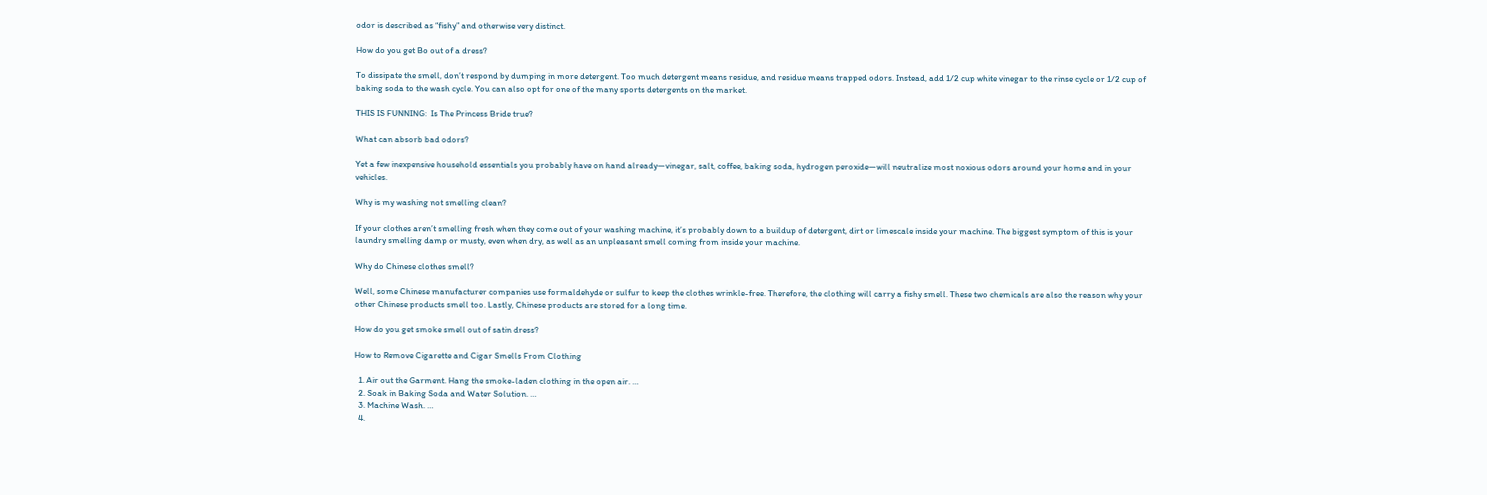odor is described as “fishy” and otherwise very distinct.

How do you get Bo out of a dress?

To dissipate the smell, don’t respond by dumping in more detergent. Too much detergent means residue, and residue means trapped odors. Instead, add 1/2 cup white vinegar to the rinse cycle or 1/2 cup of baking soda to the wash cycle. You can also opt for one of the many sports detergents on the market.

THIS IS FUNNING:  Is The Princess Bride true?

What can absorb bad odors?

Yet a few inexpensive household essentials you probably have on hand already—vinegar, salt, coffee, baking soda, hydrogen peroxide—will neutralize most noxious odors around your home and in your vehicles.

Why is my washing not smelling clean?

If your clothes aren’t smelling fresh when they come out of your washing machine, it’s probably down to a buildup of detergent, dirt or limescale inside your machine. The biggest symptom of this is your laundry smelling damp or musty, even when dry, as well as an unpleasant smell coming from inside your machine.

Why do Chinese clothes smell?

Well, some Chinese manufacturer companies use formaldehyde or sulfur to keep the clothes wrinkle-free. Therefore, the clothing will carry a fishy smell. These two chemicals are also the reason why your other Chinese products smell too. Lastly, Chinese products are stored for a long time.

How do you get smoke smell out of satin dress?

How to Remove Cigarette and Cigar Smells From Clothing

  1. Air out the Garment. Hang the smoke-laden clothing in the open air. …
  2. Soak in Baking Soda and Water Solution. …
  3. Machine Wash. …
  4.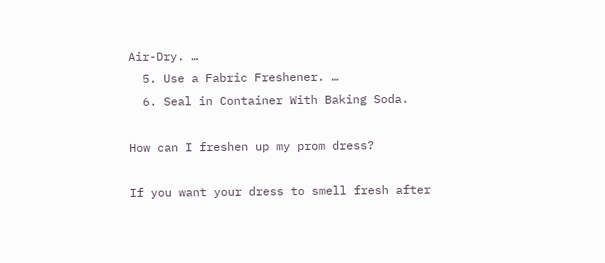Air-Dry. …
  5. Use a Fabric Freshener. …
  6. Seal in Container With Baking Soda.

How can I freshen up my prom dress?

If you want your dress to smell fresh after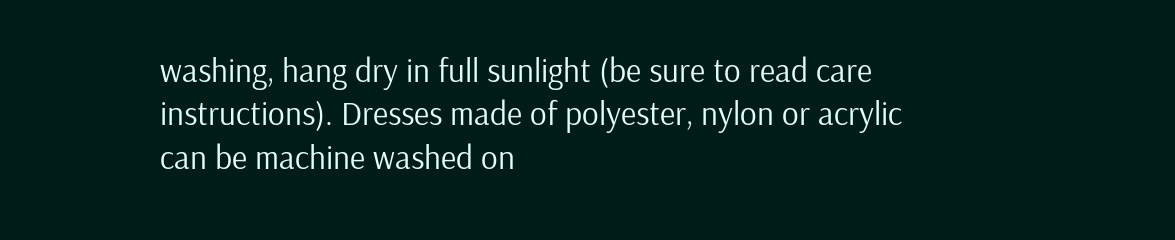washing, hang dry in full sunlight (be sure to read care instructions). Dresses made of polyester, nylon or acrylic can be machine washed on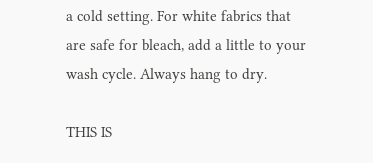a cold setting. For white fabrics that are safe for bleach, add a little to your wash cycle. Always hang to dry.

THIS IS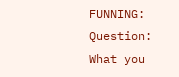FUNNING:  Question: What you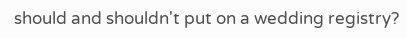should and shouldn't put on a wedding registry?